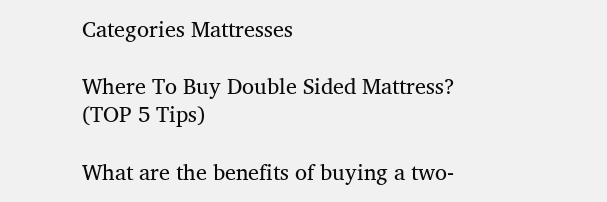Categories Mattresses

Where To Buy Double Sided Mattress? (TOP 5 Tips)

What are the benefits of buying a two-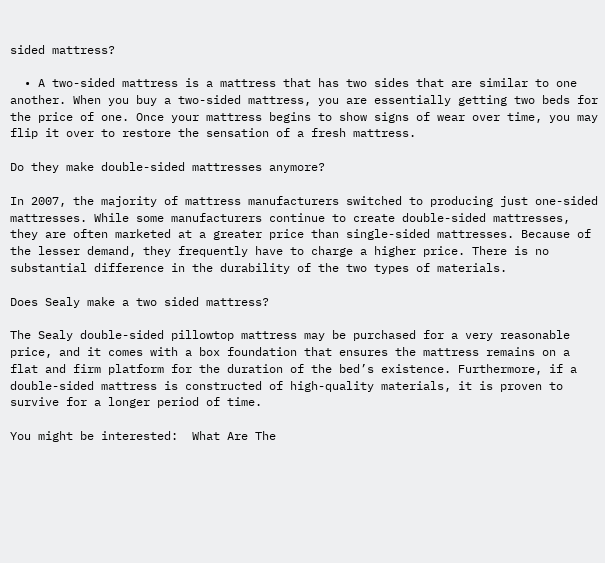sided mattress?

  • A two-sided mattress is a mattress that has two sides that are similar to one another. When you buy a two-sided mattress, you are essentially getting two beds for the price of one. Once your mattress begins to show signs of wear over time, you may flip it over to restore the sensation of a fresh mattress.

Do they make double-sided mattresses anymore?

In 2007, the majority of mattress manufacturers switched to producing just one-sided mattresses. While some manufacturers continue to create double-sided mattresses, they are often marketed at a greater price than single-sided mattresses. Because of the lesser demand, they frequently have to charge a higher price. There is no substantial difference in the durability of the two types of materials.

Does Sealy make a two sided mattress?

The Sealy double-sided pillowtop mattress may be purchased for a very reasonable price, and it comes with a box foundation that ensures the mattress remains on a flat and firm platform for the duration of the bed’s existence. Furthermore, if a double-sided mattress is constructed of high-quality materials, it is proven to survive for a longer period of time.

You might be interested:  What Are The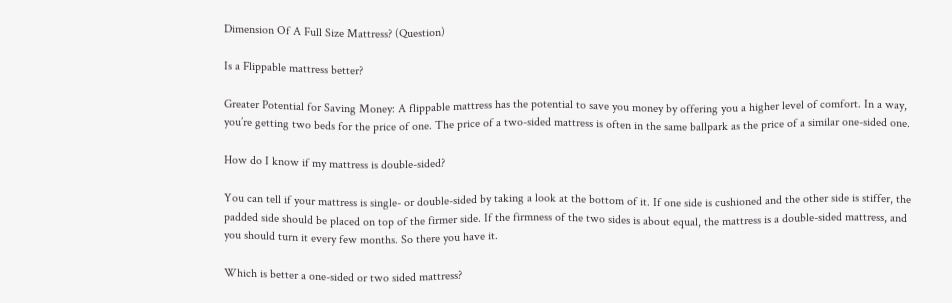Dimension Of A Full Size Mattress? (Question)

Is a Flippable mattress better?

Greater Potential for Saving Money: A flippable mattress has the potential to save you money by offering you a higher level of comfort. In a way, you’re getting two beds for the price of one. The price of a two-sided mattress is often in the same ballpark as the price of a similar one-sided one.

How do I know if my mattress is double-sided?

You can tell if your mattress is single- or double-sided by taking a look at the bottom of it. If one side is cushioned and the other side is stiffer, the padded side should be placed on top of the firmer side. If the firmness of the two sides is about equal, the mattress is a double-sided mattress, and you should turn it every few months. So there you have it.

Which is better a one-sided or two sided mattress?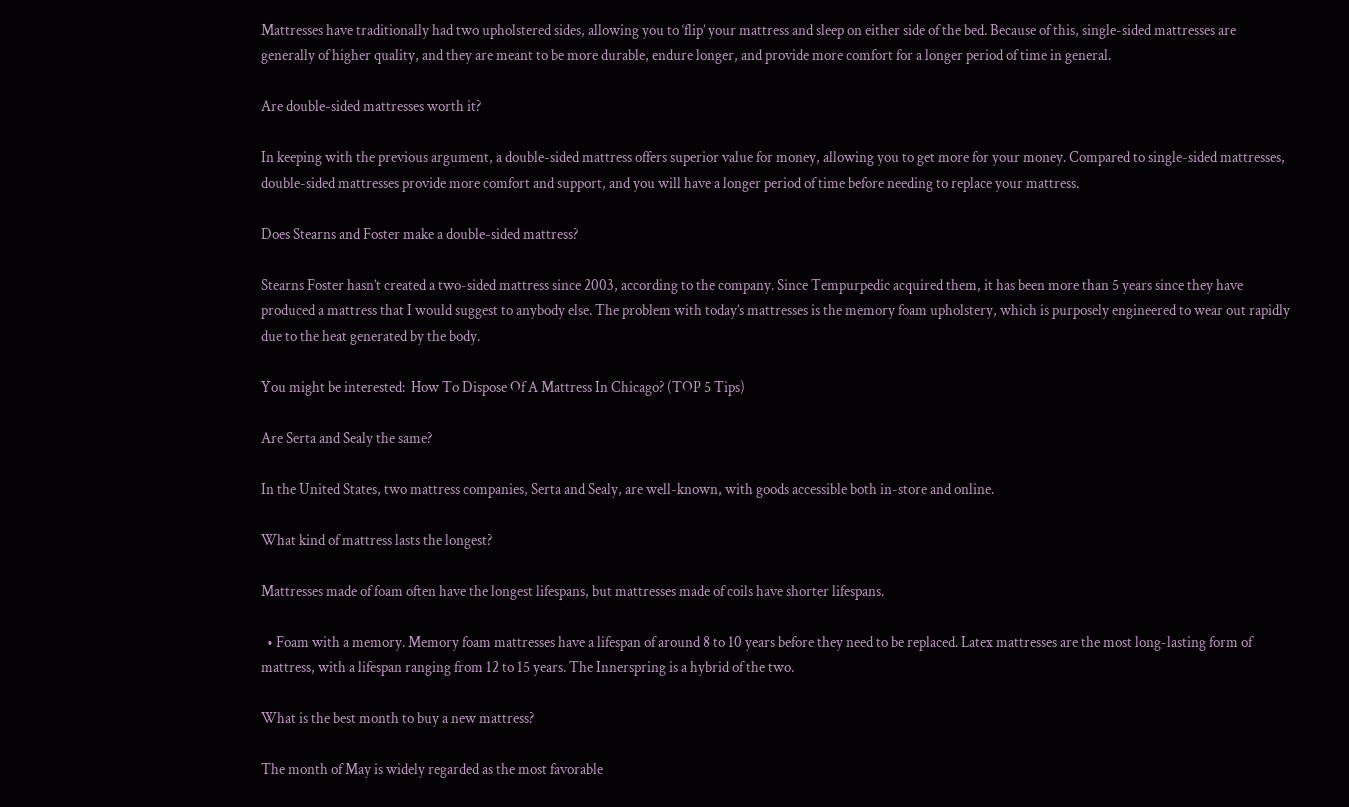Mattresses have traditionally had two upholstered sides, allowing you to ‘flip’ your mattress and sleep on either side of the bed. Because of this, single-sided mattresses are generally of higher quality, and they are meant to be more durable, endure longer, and provide more comfort for a longer period of time in general.

Are double-sided mattresses worth it?

In keeping with the previous argument, a double-sided mattress offers superior value for money, allowing you to get more for your money. Compared to single-sided mattresses, double-sided mattresses provide more comfort and support, and you will have a longer period of time before needing to replace your mattress.

Does Stearns and Foster make a double-sided mattress?

Stearns Foster hasn’t created a two-sided mattress since 2003, according to the company. Since Tempurpedic acquired them, it has been more than 5 years since they have produced a mattress that I would suggest to anybody else. The problem with today’s mattresses is the memory foam upholstery, which is purposely engineered to wear out rapidly due to the heat generated by the body.

You might be interested:  How To Dispose Of A Mattress In Chicago? (TOP 5 Tips)

Are Serta and Sealy the same?

In the United States, two mattress companies, Serta and Sealy, are well-known, with goods accessible both in-store and online.

What kind of mattress lasts the longest?

Mattresses made of foam often have the longest lifespans, but mattresses made of coils have shorter lifespans.

  • Foam with a memory. Memory foam mattresses have a lifespan of around 8 to 10 years before they need to be replaced. Latex mattresses are the most long-lasting form of mattress, with a lifespan ranging from 12 to 15 years. The Innerspring is a hybrid of the two.

What is the best month to buy a new mattress?

The month of May is widely regarded as the most favorable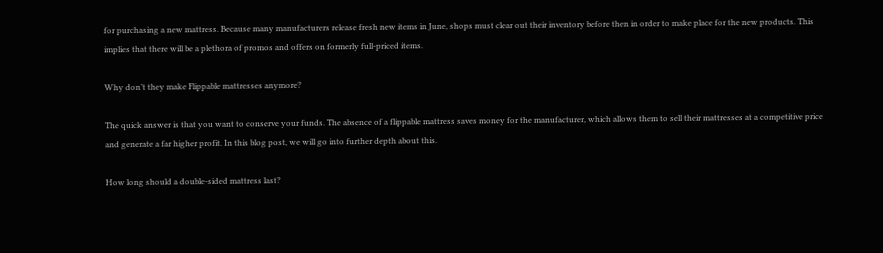for purchasing a new mattress. Because many manufacturers release fresh new items in June, shops must clear out their inventory before then in order to make place for the new products. This implies that there will be a plethora of promos and offers on formerly full-priced items.

Why don’t they make Flippable mattresses anymore?

The quick answer is that you want to conserve your funds. The absence of a flippable mattress saves money for the manufacturer, which allows them to sell their mattresses at a competitive price and generate a far higher profit. In this blog post, we will go into further depth about this.

How long should a double-sided mattress last?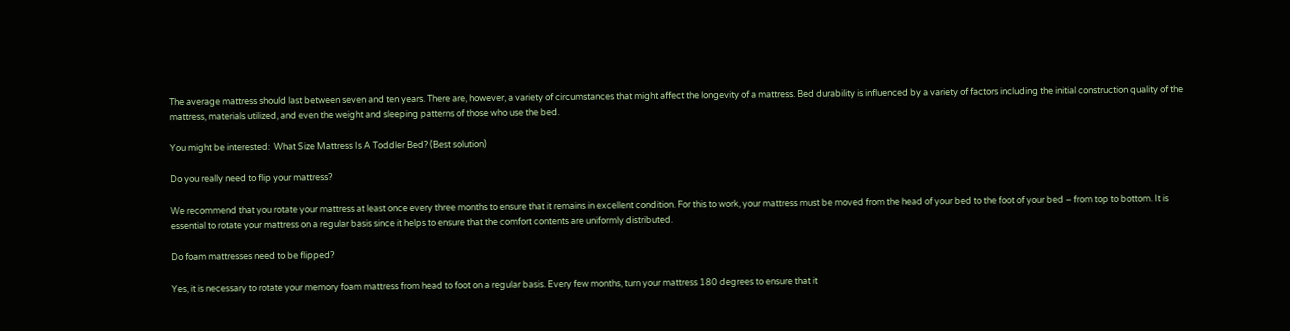The average mattress should last between seven and ten years. There are, however, a variety of circumstances that might affect the longevity of a mattress. Bed durability is influenced by a variety of factors including the initial construction quality of the mattress, materials utilized, and even the weight and sleeping patterns of those who use the bed.

You might be interested:  What Size Mattress Is A Toddler Bed? (Best solution)

Do you really need to flip your mattress?

We recommend that you rotate your mattress at least once every three months to ensure that it remains in excellent condition. For this to work, your mattress must be moved from the head of your bed to the foot of your bed – from top to bottom. It is essential to rotate your mattress on a regular basis since it helps to ensure that the comfort contents are uniformly distributed.

Do foam mattresses need to be flipped?

Yes, it is necessary to rotate your memory foam mattress from head to foot on a regular basis. Every few months, turn your mattress 180 degrees to ensure that it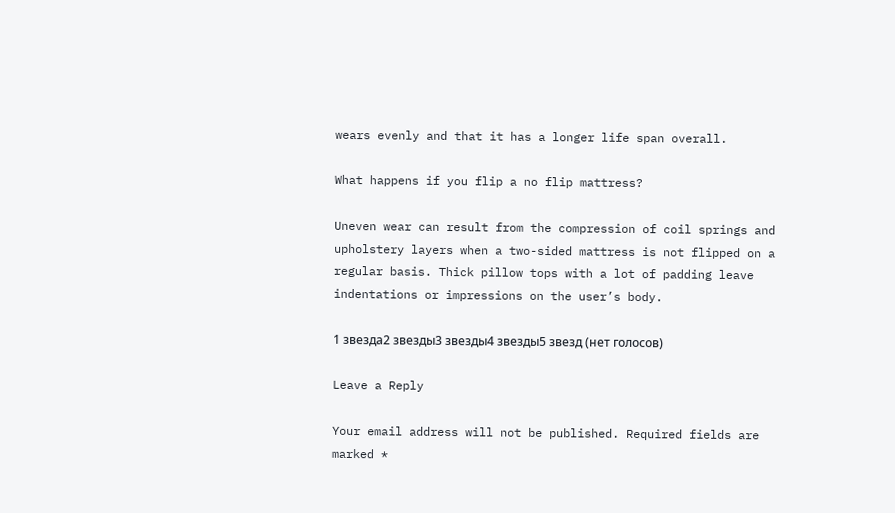wears evenly and that it has a longer life span overall.

What happens if you flip a no flip mattress?

Uneven wear can result from the compression of coil springs and upholstery layers when a two-sided mattress is not flipped on a regular basis. Thick pillow tops with a lot of padding leave indentations or impressions on the user’s body.

1 звезда2 звезды3 звезды4 звезды5 звезд (нет голосов)

Leave a Reply

Your email address will not be published. Required fields are marked *